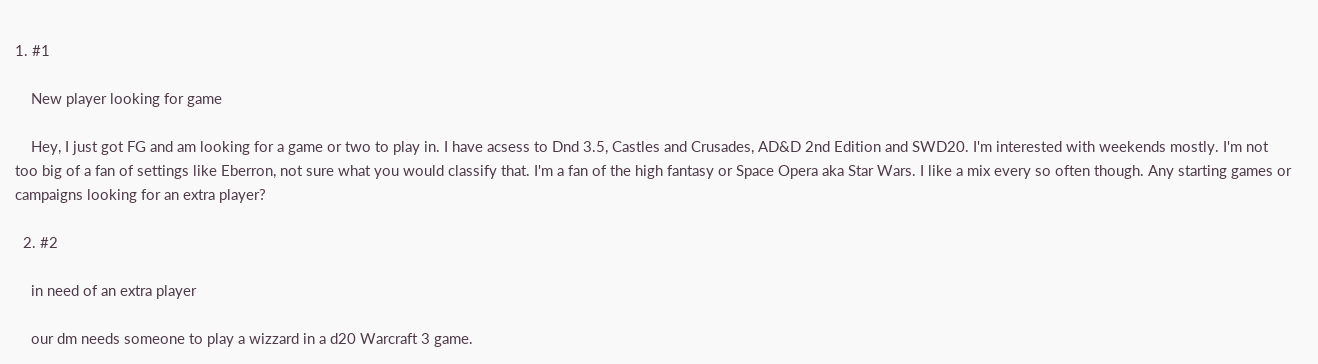1. #1

    New player looking for game

    Hey, I just got FG and am looking for a game or two to play in. I have acsess to Dnd 3.5, Castles and Crusades, AD&D 2nd Edition and SWD20. I'm interested with weekends mostly. I'm not too big of a fan of settings like Eberron, not sure what you would classify that. I'm a fan of the high fantasy or Space Opera aka Star Wars. I like a mix every so often though. Any starting games or campaigns looking for an extra player?

  2. #2

    in need of an extra player

    our dm needs someone to play a wizzard in a d20 Warcraft 3 game.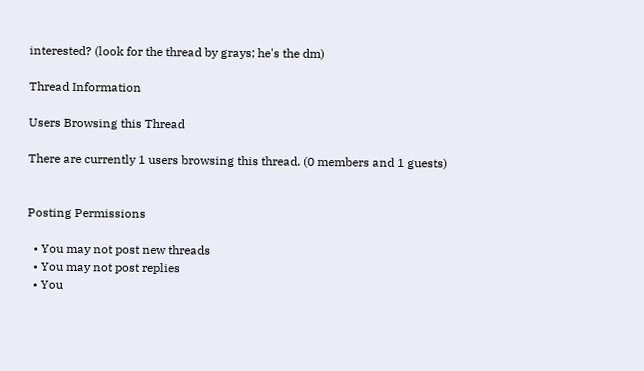interested? (look for the thread by grays; he's the dm)

Thread Information

Users Browsing this Thread

There are currently 1 users browsing this thread. (0 members and 1 guests)


Posting Permissions

  • You may not post new threads
  • You may not post replies
  • You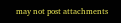may not post attachments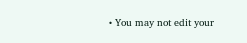• You may not edit your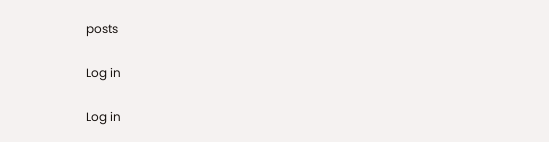posts

Log in

Log in